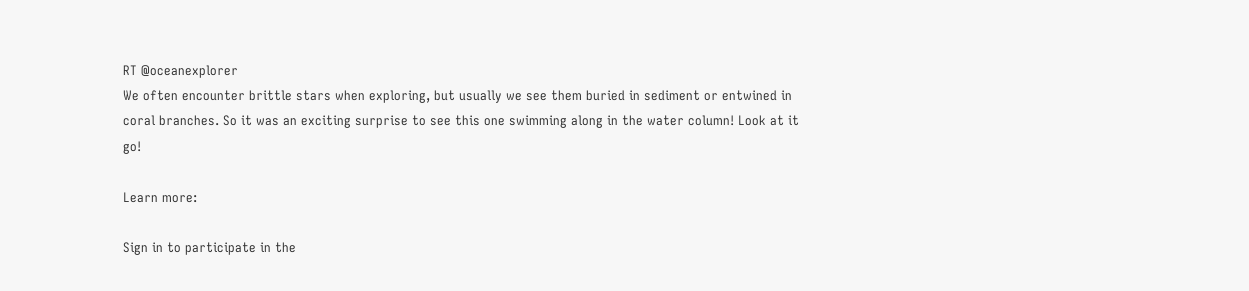RT @oceanexplorer
We often encounter brittle stars when exploring, but usually we see them buried in sediment or entwined in coral branches. So it was an exciting surprise to see this one swimming along in the water column! Look at it go!

Learn more:

Sign in to participate in the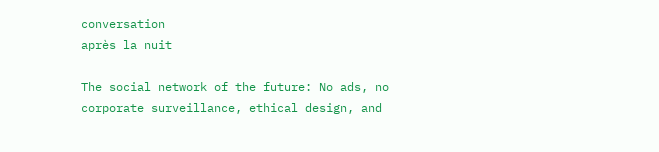conversation
après la nuit

The social network of the future: No ads, no corporate surveillance, ethical design, and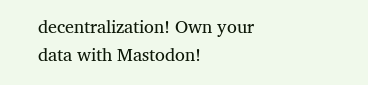decentralization! Own your data with Mastodon!